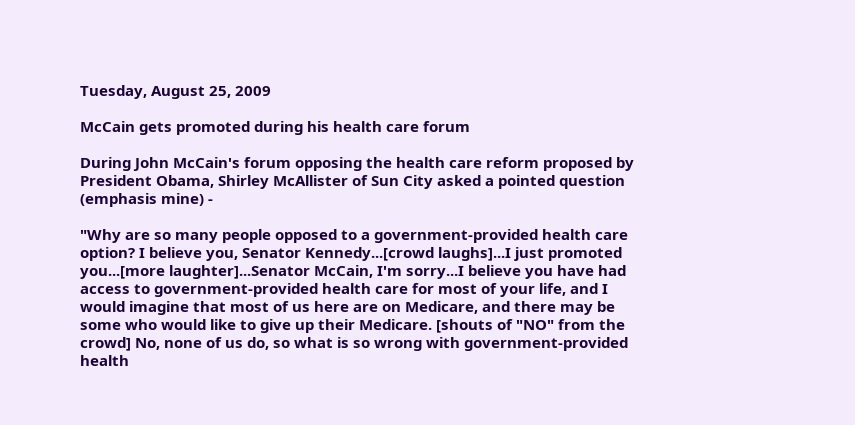Tuesday, August 25, 2009

McCain gets promoted during his health care forum

During John McCain's forum opposing the health care reform proposed by President Obama, Shirley McAllister of Sun City asked a pointed question (emphasis mine) -

"Why are so many people opposed to a government-provided health care option? I believe you, Senator Kennedy...[crowd laughs]...I just promoted you...[more laughter]...Senator McCain, I'm sorry...I believe you have had access to government-provided health care for most of your life, and I would imagine that most of us here are on Medicare, and there may be some who would like to give up their Medicare. [shouts of "NO" from the crowd] No, none of us do, so what is so wrong with government-provided health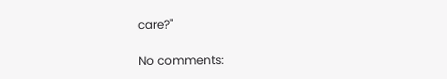care?"

No comments: